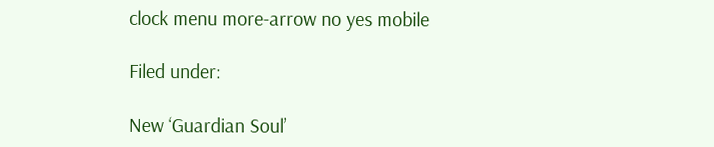clock menu more-arrow no yes mobile

Filed under:

New ‘Guardian Soul’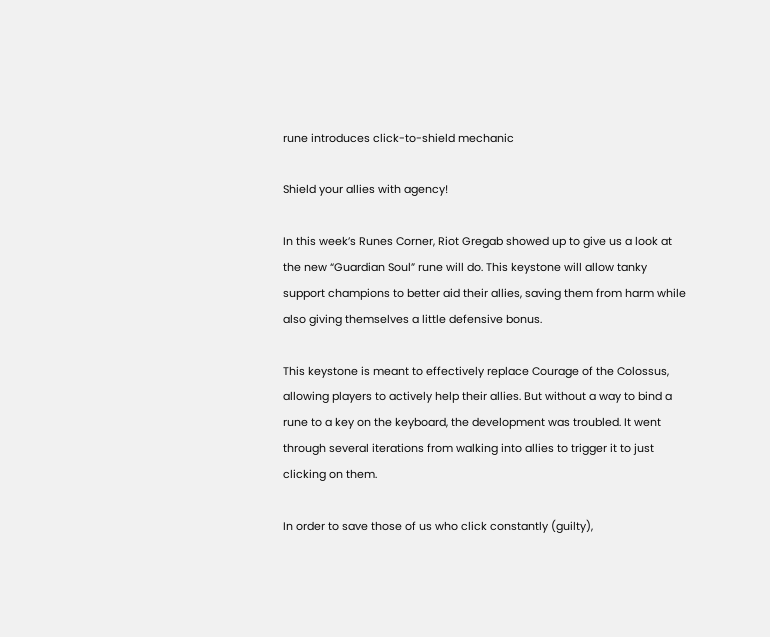rune introduces click-to-shield mechanic

Shield your allies with agency!

In this week’s Runes Corner, Riot Gregab showed up to give us a look at the new “Guardian Soul” rune will do. This keystone will allow tanky support champions to better aid their allies, saving them from harm while also giving themselves a little defensive bonus.

This keystone is meant to effectively replace Courage of the Colossus, allowing players to actively help their allies. But without a way to bind a rune to a key on the keyboard, the development was troubled. It went through several iterations from walking into allies to trigger it to just clicking on them.

In order to save those of us who click constantly (guilty),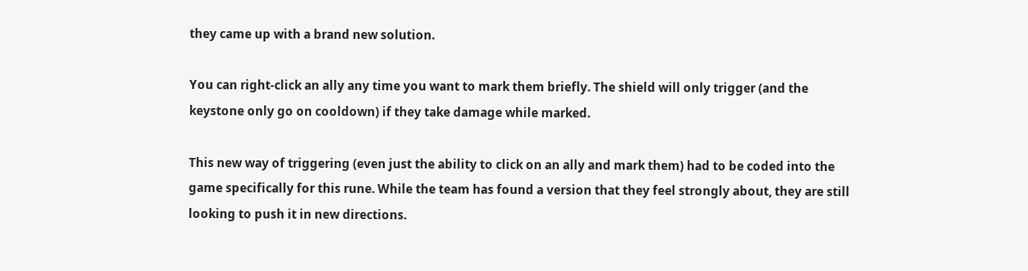they came up with a brand new solution.

You can right-click an ally any time you want to mark them briefly. The shield will only trigger (and the keystone only go on cooldown) if they take damage while marked.

This new way of triggering (even just the ability to click on an ally and mark them) had to be coded into the game specifically for this rune. While the team has found a version that they feel strongly about, they are still looking to push it in new directions.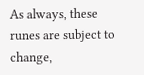As always, these runes are subject to change,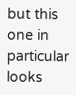but this one in particular looks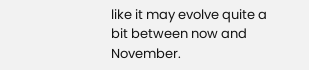like it may evolve quite a bit between now and November.